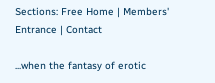Sections: Free Home | Members' Entrance | Contact

...when the fantasy of erotic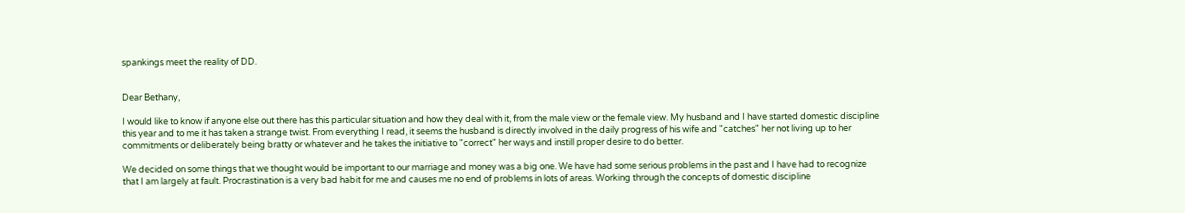spankings meet the reality of DD.


Dear Bethany,

I would like to know if anyone else out there has this particular situation and how they deal with it, from the male view or the female view. My husband and I have started domestic discipline this year and to me it has taken a strange twist. From everything I read, it seems the husband is directly involved in the daily progress of his wife and "catches" her not living up to her commitments or deliberately being bratty or whatever and he takes the initiative to "correct" her ways and instill proper desire to do better.

We decided on some things that we thought would be important to our marriage and money was a big one. We have had some serious problems in the past and I have had to recognize that I am largely at fault. Procrastination is a very bad habit for me and causes me no end of problems in lots of areas. Working through the concepts of domestic discipline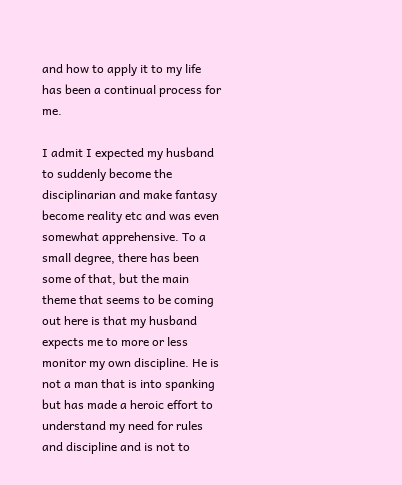and how to apply it to my life has been a continual process for me.

I admit I expected my husband to suddenly become the disciplinarian and make fantasy become reality etc and was even somewhat apprehensive. To a small degree, there has been some of that, but the main theme that seems to be coming out here is that my husband expects me to more or less monitor my own discipline. He is not a man that is into spanking but has made a heroic effort to understand my need for rules and discipline and is not to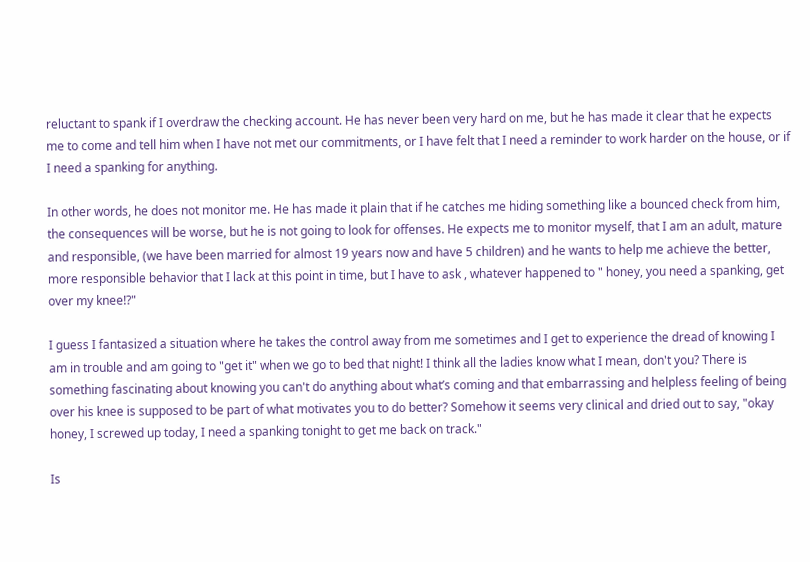reluctant to spank if I overdraw the checking account. He has never been very hard on me, but he has made it clear that he expects me to come and tell him when I have not met our commitments, or I have felt that I need a reminder to work harder on the house, or if I need a spanking for anything.

In other words, he does not monitor me. He has made it plain that if he catches me hiding something like a bounced check from him, the consequences will be worse, but he is not going to look for offenses. He expects me to monitor myself, that I am an adult, mature and responsible, (we have been married for almost 19 years now and have 5 children) and he wants to help me achieve the better, more responsible behavior that I lack at this point in time, but I have to ask , whatever happened to " honey, you need a spanking, get over my knee!?"

I guess I fantasized a situation where he takes the control away from me sometimes and I get to experience the dread of knowing I am in trouble and am going to "get it" when we go to bed that night! I think all the ladies know what I mean, don't you? There is something fascinating about knowing you can't do anything about what’s coming and that embarrassing and helpless feeling of being over his knee is supposed to be part of what motivates you to do better? Somehow it seems very clinical and dried out to say, "okay honey, I screwed up today, I need a spanking tonight to get me back on track."

Is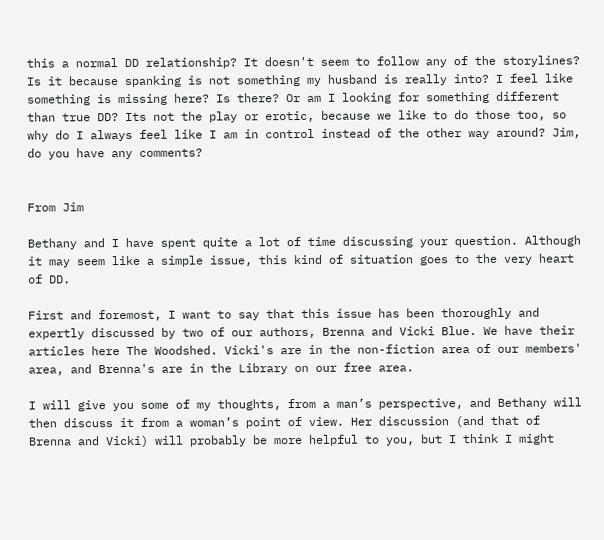this a normal DD relationship? It doesn't seem to follow any of the storylines? Is it because spanking is not something my husband is really into? I feel like something is missing here? Is there? Or am I looking for something different than true DD? Its not the play or erotic, because we like to do those too, so why do I always feel like I am in control instead of the other way around? Jim, do you have any comments?


From Jim

Bethany and I have spent quite a lot of time discussing your question. Although it may seem like a simple issue, this kind of situation goes to the very heart of DD.

First and foremost, I want to say that this issue has been thoroughly and expertly discussed by two of our authors, Brenna and Vicki Blue. We have their articles here The Woodshed. Vicki's are in the non-fiction area of our members' area, and Brenna's are in the Library on our free area.

I will give you some of my thoughts, from a man’s perspective, and Bethany will then discuss it from a woman’s point of view. Her discussion (and that of Brenna and Vicki) will probably be more helpful to you, but I think I might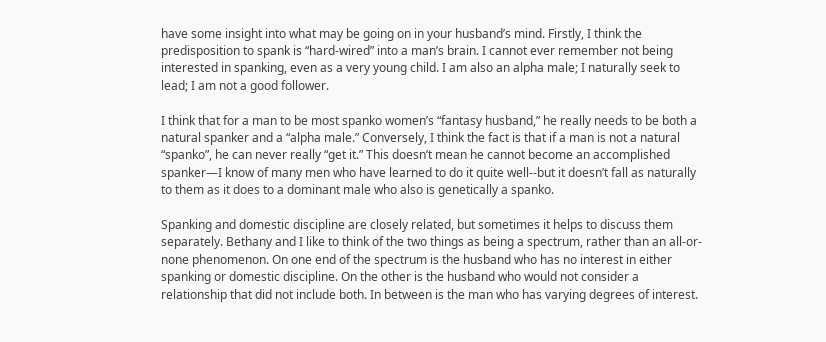have some insight into what may be going on in your husband’s mind. Firstly, I think the predisposition to spank is “hard-wired” into a man’s brain. I cannot ever remember not being interested in spanking, even as a very young child. I am also an alpha male; I naturally seek to lead; I am not a good follower.

I think that for a man to be most spanko women’s “fantasy husband,” he really needs to be both a natural spanker and a “alpha male.” Conversely, I think the fact is that if a man is not a natural “spanko”, he can never really “get it.” This doesn’t mean he cannot become an accomplished spanker—I know of many men who have learned to do it quite well--but it doesn’t fall as naturally to them as it does to a dominant male who also is genetically a spanko.

Spanking and domestic discipline are closely related, but sometimes it helps to discuss them separately. Bethany and I like to think of the two things as being a spectrum, rather than an all-or-none phenomenon. On one end of the spectrum is the husband who has no interest in either spanking or domestic discipline. On the other is the husband who would not consider a relationship that did not include both. In between is the man who has varying degrees of interest.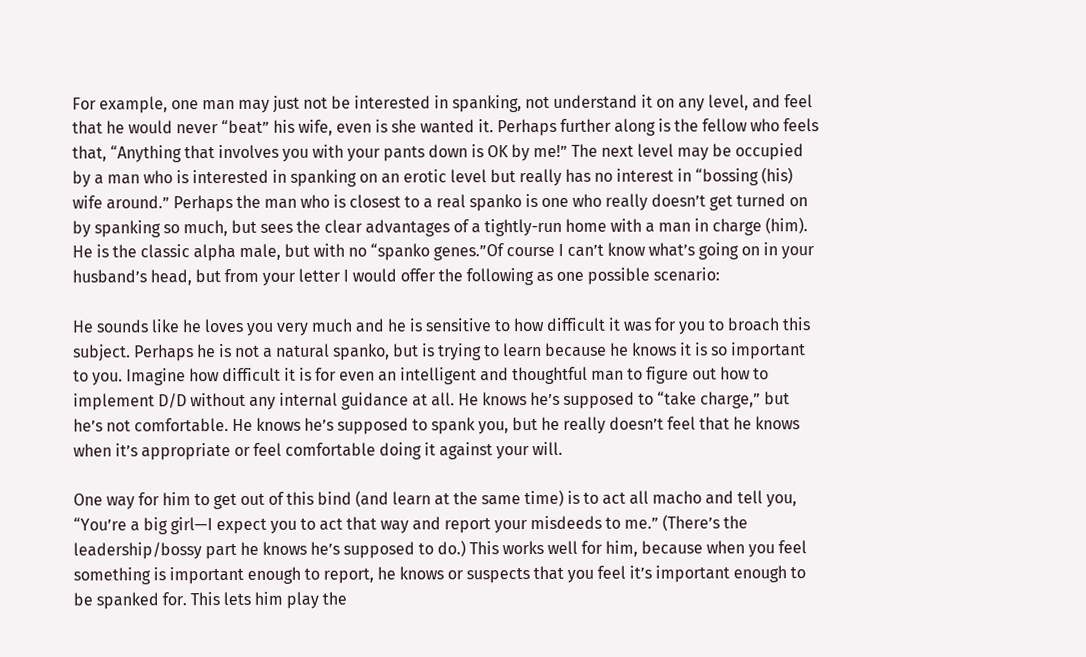For example, one man may just not be interested in spanking, not understand it on any level, and feel that he would never “beat” his wife, even is she wanted it. Perhaps further along is the fellow who feels that, “Anything that involves you with your pants down is OK by me!” The next level may be occupied by a man who is interested in spanking on an erotic level but really has no interest in “bossing (his) wife around.” Perhaps the man who is closest to a real spanko is one who really doesn’t get turned on by spanking so much, but sees the clear advantages of a tightly-run home with a man in charge (him). He is the classic alpha male, but with no “spanko genes.”Of course I can’t know what’s going on in your husband’s head, but from your letter I would offer the following as one possible scenario:

He sounds like he loves you very much and he is sensitive to how difficult it was for you to broach this subject. Perhaps he is not a natural spanko, but is trying to learn because he knows it is so important to you. Imagine how difficult it is for even an intelligent and thoughtful man to figure out how to implement D/D without any internal guidance at all. He knows he’s supposed to “take charge,” but he’s not comfortable. He knows he’s supposed to spank you, but he really doesn’t feel that he knows when it’s appropriate or feel comfortable doing it against your will.

One way for him to get out of this bind (and learn at the same time) is to act all macho and tell you, “You’re a big girl—I expect you to act that way and report your misdeeds to me.” (There’s the leadership/bossy part he knows he’s supposed to do.) This works well for him, because when you feel something is important enough to report, he knows or suspects that you feel it’s important enough to be spanked for. This lets him play the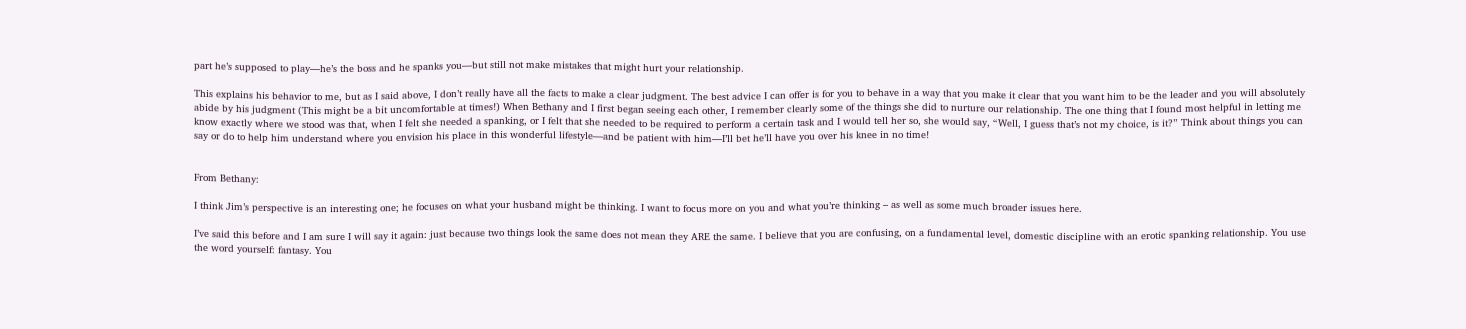part he’s supposed to play—he’s the boss and he spanks you—but still not make mistakes that might hurt your relationship.

This explains his behavior to me, but as I said above, I don’t really have all the facts to make a clear judgment. The best advice I can offer is for you to behave in a way that you make it clear that you want him to be the leader and you will absolutely abide by his judgment (This might be a bit uncomfortable at times!) When Bethany and I first began seeing each other, I remember clearly some of the things she did to nurture our relationship. The one thing that I found most helpful in letting me know exactly where we stood was that, when I felt she needed a spanking, or I felt that she needed to be required to perform a certain task and I would tell her so, she would say, “Well, I guess that’s not my choice, is it?” Think about things you can say or do to help him understand where you envision his place in this wonderful lifestyle—and be patient with him—I’ll bet he’ll have you over his knee in no time!


From Bethany:

I think Jim’s perspective is an interesting one; he focuses on what your husband might be thinking. I want to focus more on you and what you’re thinking – as well as some much broader issues here.

I’ve said this before and I am sure I will say it again: just because two things look the same does not mean they ARE the same. I believe that you are confusing, on a fundamental level, domestic discipline with an erotic spanking relationship. You use the word yourself: fantasy. You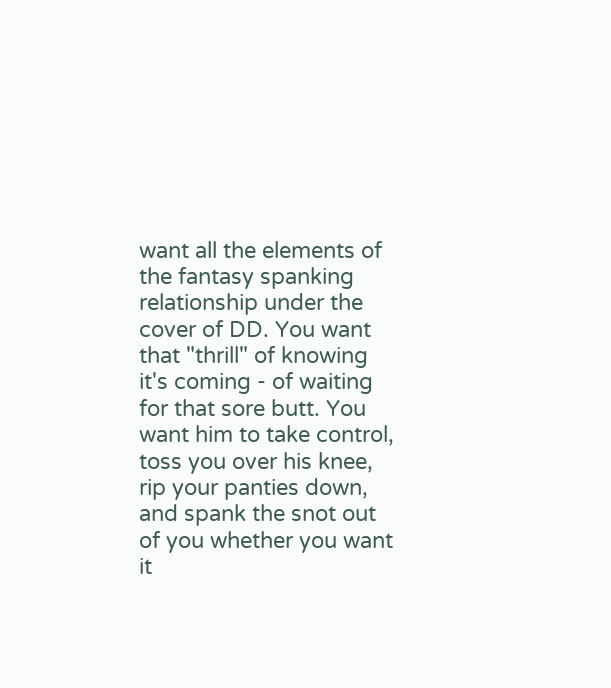want all the elements of the fantasy spanking relationship under the cover of DD. You want that "thrill" of knowing it's coming - of waiting for that sore butt. You want him to take control, toss you over his knee, rip your panties down, and spank the snot out of you whether you want it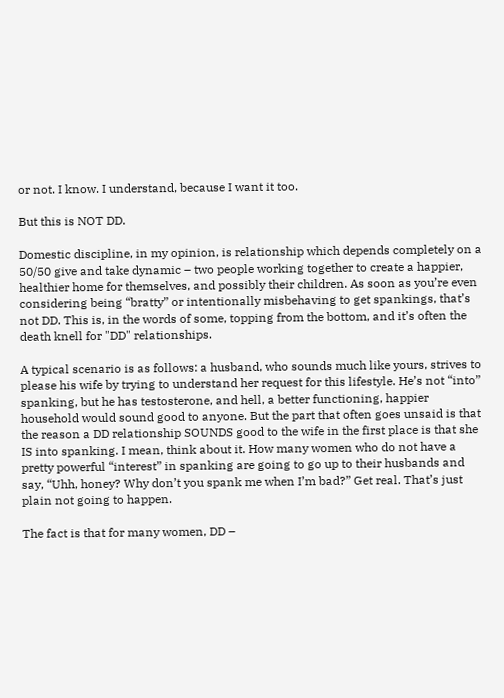or not. I know. I understand, because I want it too.

But this is NOT DD.

Domestic discipline, in my opinion, is relationship which depends completely on a 50/50 give and take dynamic – two people working together to create a happier, healthier home for themselves, and possibly their children. As soon as you’re even considering being “bratty” or intentionally misbehaving to get spankings, that’s not DD. This is, in the words of some, topping from the bottom, and it’s often the death knell for "DD" relationships.

A typical scenario is as follows: a husband, who sounds much like yours, strives to please his wife by trying to understand her request for this lifestyle. He’s not “into” spanking, but he has testosterone, and hell, a better functioning, happier household would sound good to anyone. But the part that often goes unsaid is that the reason a DD relationship SOUNDS good to the wife in the first place is that she IS into spanking. I mean, think about it. How many women who do not have a pretty powerful “interest” in spanking are going to go up to their husbands and say, “Uhh, honey? Why don’t you spank me when I’m bad?” Get real. That’s just plain not going to happen.

The fact is that for many women, DD –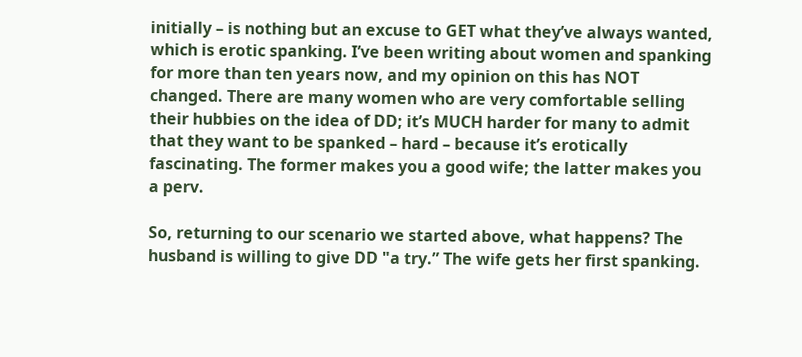initially – is nothing but an excuse to GET what they’ve always wanted, which is erotic spanking. I’ve been writing about women and spanking for more than ten years now, and my opinion on this has NOT changed. There are many women who are very comfortable selling their hubbies on the idea of DD; it’s MUCH harder for many to admit that they want to be spanked – hard – because it’s erotically fascinating. The former makes you a good wife; the latter makes you a perv.

So, returning to our scenario we started above, what happens? The husband is willing to give DD "a try.” The wife gets her first spanking.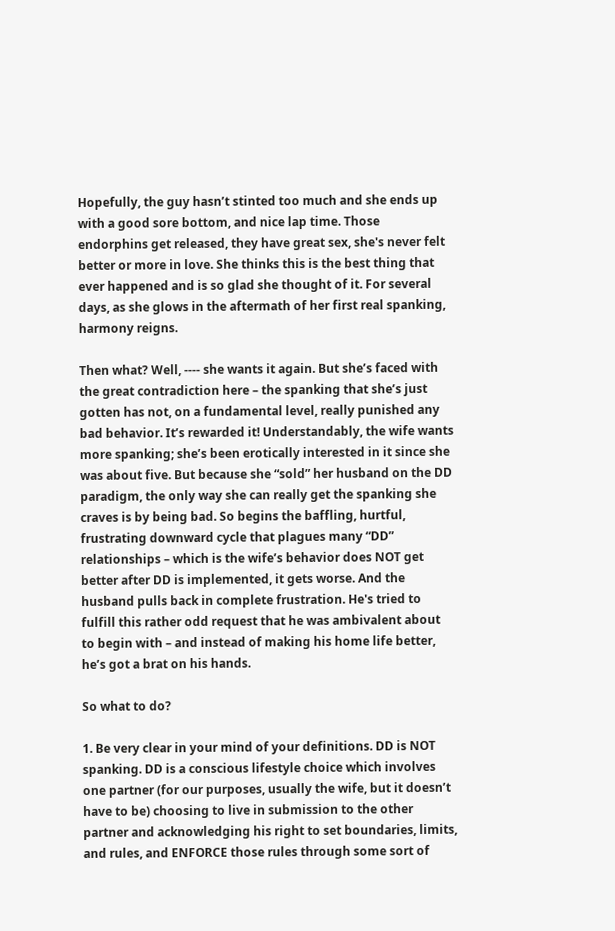Hopefully, the guy hasn’t stinted too much and she ends up with a good sore bottom, and nice lap time. Those endorphins get released, they have great sex, she's never felt better or more in love. She thinks this is the best thing that ever happened and is so glad she thought of it. For several days, as she glows in the aftermath of her first real spanking, harmony reigns.

Then what? Well, ---- she wants it again. But she’s faced with the great contradiction here – the spanking that she’s just gotten has not, on a fundamental level, really punished any bad behavior. It’s rewarded it! Understandably, the wife wants more spanking; she’s been erotically interested in it since she was about five. But because she “sold” her husband on the DD paradigm, the only way she can really get the spanking she craves is by being bad. So begins the baffling, hurtful, frustrating downward cycle that plagues many “DD” relationships – which is the wife’s behavior does NOT get better after DD is implemented, it gets worse. And the husband pulls back in complete frustration. He's tried to fulfill this rather odd request that he was ambivalent about to begin with – and instead of making his home life better, he’s got a brat on his hands.

So what to do?

1. Be very clear in your mind of your definitions. DD is NOT spanking. DD is a conscious lifestyle choice which involves one partner (for our purposes, usually the wife, but it doesn’t have to be) choosing to live in submission to the other partner and acknowledging his right to set boundaries, limits, and rules, and ENFORCE those rules through some sort of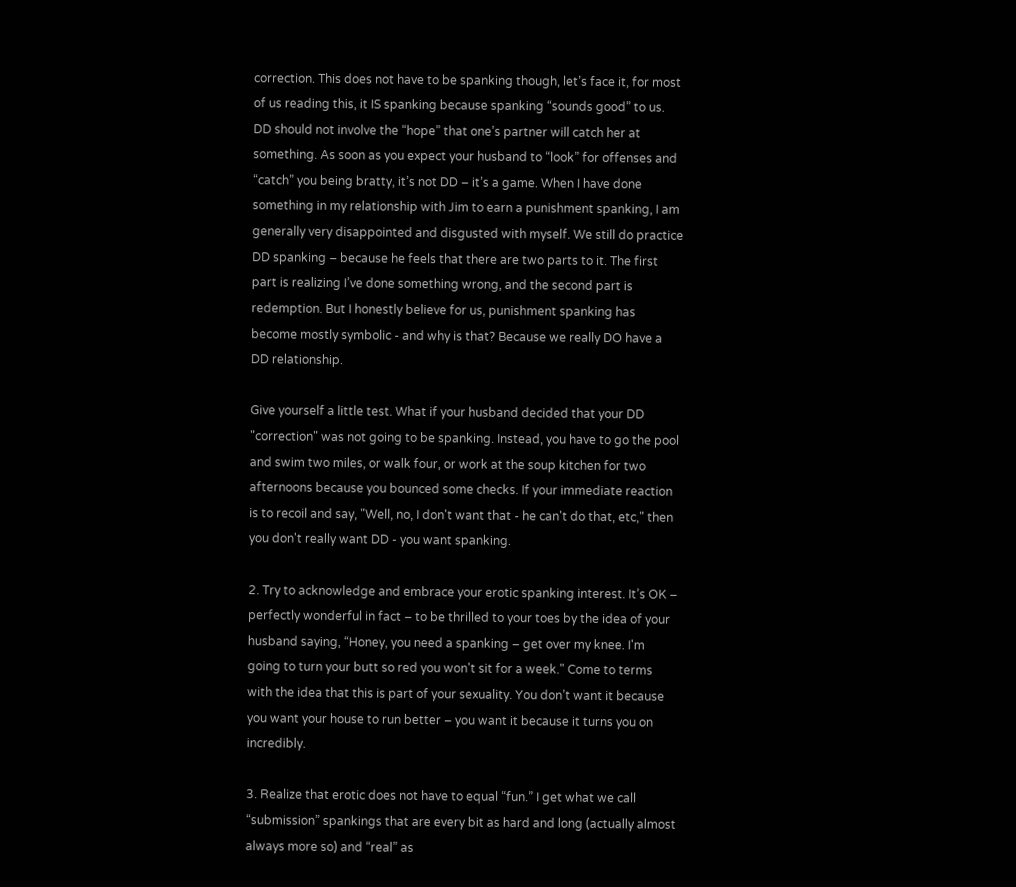correction. This does not have to be spanking though, let’s face it, for most of us reading this, it IS spanking because spanking “sounds good” to us. DD should not involve the “hope” that one’s partner will catch her at something. As soon as you expect your husband to “look” for offenses and “catch” you being bratty, it’s not DD – it’s a game. When I have done something in my relationship with Jim to earn a punishment spanking, I am generally very disappointed and disgusted with myself. We still do practice DD spanking – because he feels that there are two parts to it. The first part is realizing I’ve done something wrong, and the second part is redemption. But I honestly believe for us, punishment spanking has become mostly symbolic - and why is that? Because we really DO have a DD relationship.

Give yourself a little test. What if your husband decided that your DD "correction" was not going to be spanking. Instead, you have to go the pool and swim two miles, or walk four, or work at the soup kitchen for two afternoons because you bounced some checks. If your immediate reaction is to recoil and say, "Well, no, I don't want that - he can't do that, etc," then you don't really want DD - you want spanking.

2. Try to acknowledge and embrace your erotic spanking interest. It’s OK – perfectly wonderful in fact – to be thrilled to your toes by the idea of your husband saying, “Honey, you need a spanking – get over my knee. I'm going to turn your butt so red you won't sit for a week." Come to terms with the idea that this is part of your sexuality. You don’t want it because you want your house to run better – you want it because it turns you on incredibly.

3. Realize that erotic does not have to equal “fun.” I get what we call “submission” spankings that are every bit as hard and long (actually almost always more so) and “real” as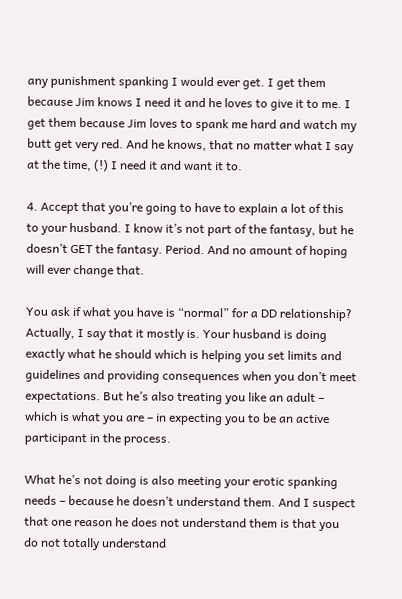any punishment spanking I would ever get. I get them because Jim knows I need it and he loves to give it to me. I get them because Jim loves to spank me hard and watch my butt get very red. And he knows, that no matter what I say at the time, (!) I need it and want it to.

4. Accept that you’re going to have to explain a lot of this to your husband. I know it’s not part of the fantasy, but he doesn’t GET the fantasy. Period. And no amount of hoping will ever change that.

You ask if what you have is “normal” for a DD relationship? Actually, I say that it mostly is. Your husband is doing exactly what he should which is helping you set limits and guidelines and providing consequences when you don’t meet expectations. But he’s also treating you like an adult – which is what you are – in expecting you to be an active participant in the process.

What he’s not doing is also meeting your erotic spanking needs – because he doesn’t understand them. And I suspect that one reason he does not understand them is that you do not totally understand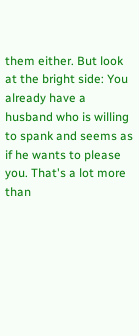them either. But look at the bright side: You already have a husband who is willing to spank and seems as if he wants to please you. That's a lot more than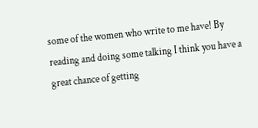some of the women who write to me have! By reading and doing some talking I think you have a great chance of getting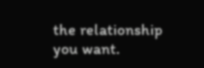the relationship you want.